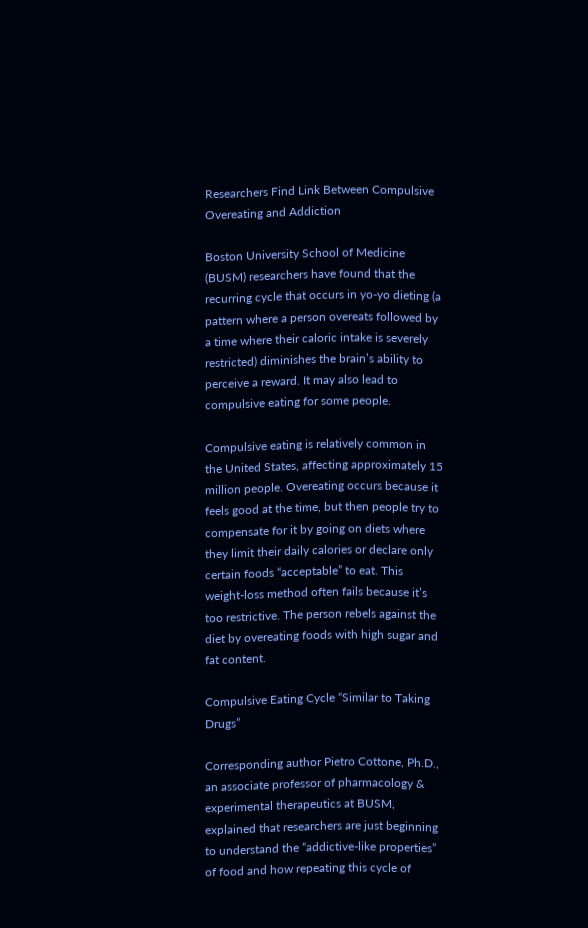Researchers Find Link Between Compulsive Overeating and Addiction

Boston University School of Medicine (BUSM) researchers have found that the recurring cycle that occurs in yo-yo dieting (a pattern where a person overeats followed by a time where their caloric intake is severely restricted) diminishes the brain’s ability to perceive a reward. It may also lead to compulsive eating for some people.

Compulsive eating is relatively common in the United States, affecting approximately 15 million people. Overeating occurs because it feels good at the time, but then people try to compensate for it by going on diets where they limit their daily calories or declare only certain foods “acceptable” to eat. This weight-loss method often fails because it’s too restrictive. The person rebels against the diet by overeating foods with high sugar and fat content.

Compulsive Eating Cycle “Similar to Taking Drugs”

Corresponding author Pietro Cottone, Ph.D., an associate professor of pharmacology & experimental therapeutics at BUSM, explained that researchers are just beginning to understand the “addictive-like properties” of food and how repeating this cycle of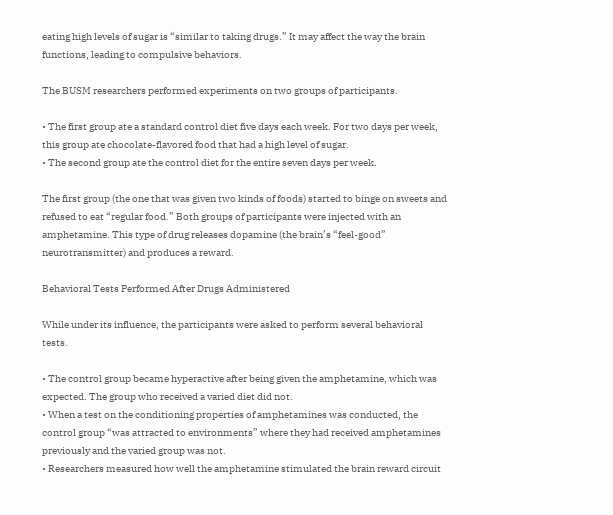eating high levels of sugar is “similar to taking drugs.” It may affect the way the brain functions, leading to compulsive behaviors.

The BUSM researchers performed experiments on two groups of participants.

• The first group ate a standard control diet five days each week. For two days per week, this group ate chocolate-flavored food that had a high level of sugar.
• The second group ate the control diet for the entire seven days per week.

The first group (the one that was given two kinds of foods) started to binge on sweets and refused to eat “regular food.” Both groups of participants were injected with an amphetamine. This type of drug releases dopamine (the brain’s “feel-good” neurotransmitter) and produces a reward.

Behavioral Tests Performed After Drugs Administered

While under its influence, the participants were asked to perform several behavioral tests.

• The control group became hyperactive after being given the amphetamine, which was expected. The group who received a varied diet did not.
• When a test on the conditioning properties of amphetamines was conducted, the control group “was attracted to environments” where they had received amphetamines previously and the varied group was not.
• Researchers measured how well the amphetamine stimulated the brain reward circuit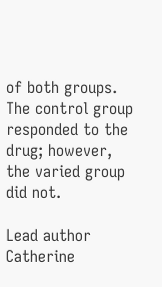of both groups. The control group responded to the drug; however, the varied group did not.

Lead author Catherine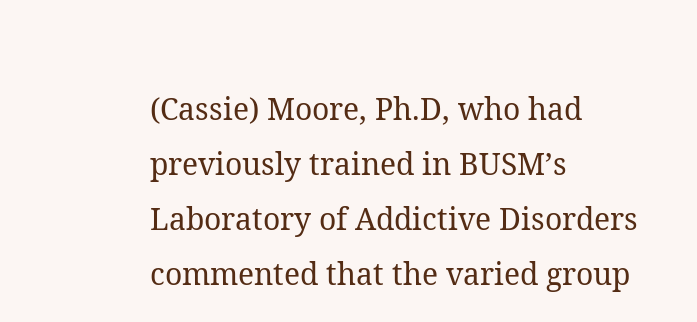(Cassie) Moore, Ph.D, who had previously trained in BUSM’s Laboratory of Addictive Disorders commented that the varied group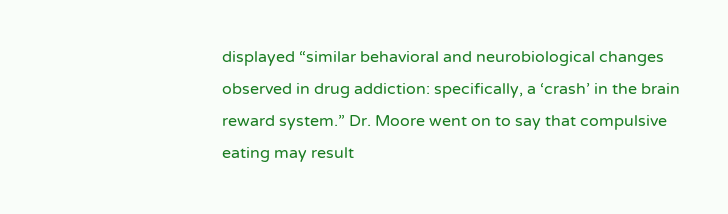displayed “similar behavioral and neurobiological changes observed in drug addiction: specifically, a ‘crash’ in the brain reward system.” Dr. Moore went on to say that compulsive eating may result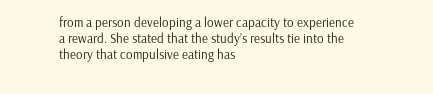from a person developing a lower capacity to experience a reward. She stated that the study’s results tie into the theory that compulsive eating has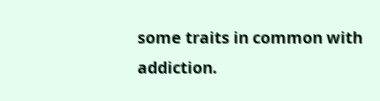some traits in common with addiction.